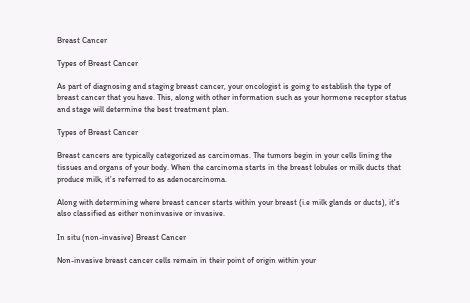Breast Cancer

Types of Breast Cancer

As part of diagnosing and staging breast cancer, your oncologist is going to establish the type of breast cancer that you have. This, along with other information such as your hormone receptor status and stage will determine the best treatment plan.

Types of Breast Cancer

Breast cancers are typically categorized as carcinomas. The tumors begin in your cells lining the tissues and organs of your body. When the carcinoma starts in the breast lobules or milk ducts that produce milk, it’s referred to as adenocarcinoma.

Along with determining where breast cancer starts within your breast (i.e milk glands or ducts), it's also classified as either noninvasive or invasive.

In situ (non-invasive) Breast Cancer

Non-invasive breast cancer cells remain in their point of origin within your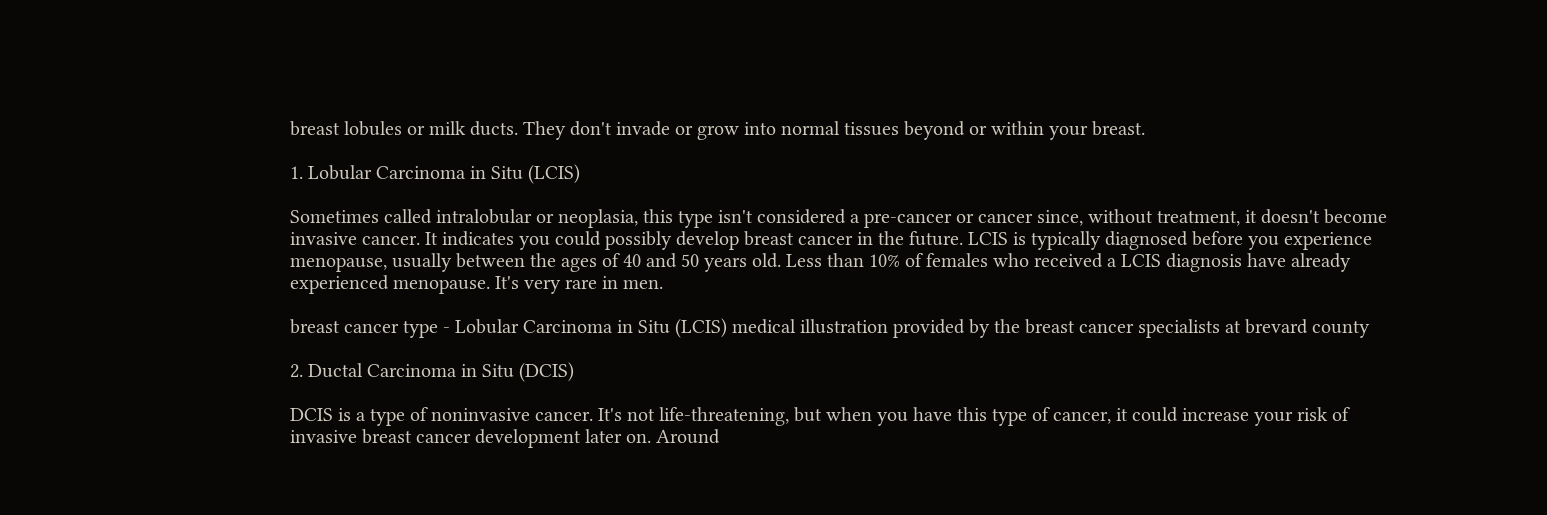breast lobules or milk ducts. They don't invade or grow into normal tissues beyond or within your breast.

1. Lobular Carcinoma in Situ (LCIS)

Sometimes called intralobular or neoplasia, this type isn't considered a pre-cancer or cancer since, without treatment, it doesn't become invasive cancer. It indicates you could possibly develop breast cancer in the future. LCIS is typically diagnosed before you experience menopause, usually between the ages of 40 and 50 years old. Less than 10% of females who received a LCIS diagnosis have already experienced menopause. It's very rare in men.

breast cancer type - Lobular Carcinoma in Situ (LCIS) medical illustration provided by the breast cancer specialists at brevard county

2. Ductal Carcinoma in Situ (DCIS)

DCIS is a type of noninvasive cancer. It's not life-threatening, but when you have this type of cancer, it could increase your risk of invasive breast cancer development later on. Around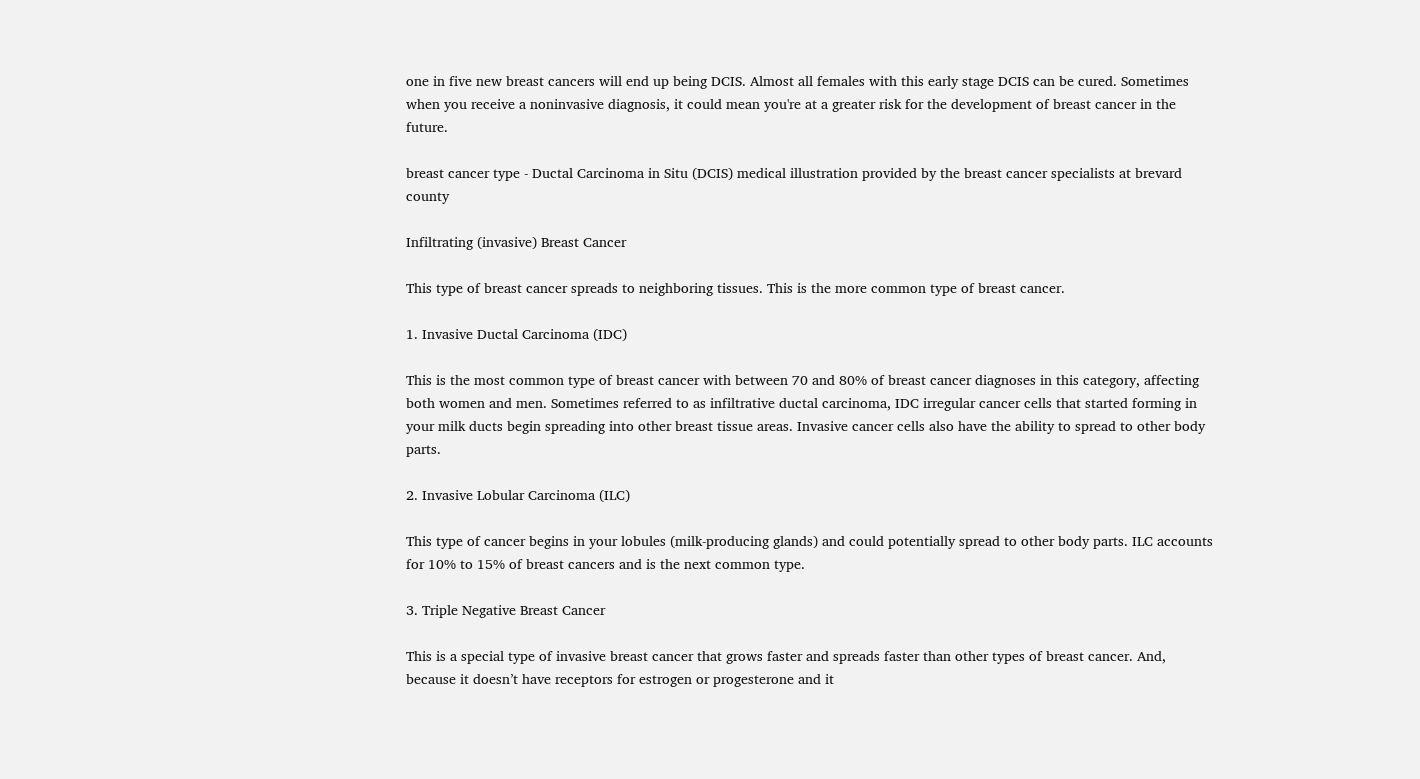one in five new breast cancers will end up being DCIS. Almost all females with this early stage DCIS can be cured. Sometimes when you receive a noninvasive diagnosis, it could mean you're at a greater risk for the development of breast cancer in the future.

breast cancer type - Ductal Carcinoma in Situ (DCIS) medical illustration provided by the breast cancer specialists at brevard county

Infiltrating (invasive) Breast Cancer

This type of breast cancer spreads to neighboring tissues. This is the more common type of breast cancer.

1. Invasive Ductal Carcinoma (IDC)

This is the most common type of breast cancer with between 70 and 80% of breast cancer diagnoses in this category, affecting both women and men. Sometimes referred to as infiltrative ductal carcinoma, IDC irregular cancer cells that started forming in your milk ducts begin spreading into other breast tissue areas. Invasive cancer cells also have the ability to spread to other body parts.

2. Invasive Lobular Carcinoma (ILC)

This type of cancer begins in your lobules (milk-producing glands) and could potentially spread to other body parts. ILC accounts for 10% to 15% of breast cancers and is the next common type.

3. Triple Negative Breast Cancer

This is a special type of invasive breast cancer that grows faster and spreads faster than other types of breast cancer. And, because it doesn’t have receptors for estrogen or progesterone and it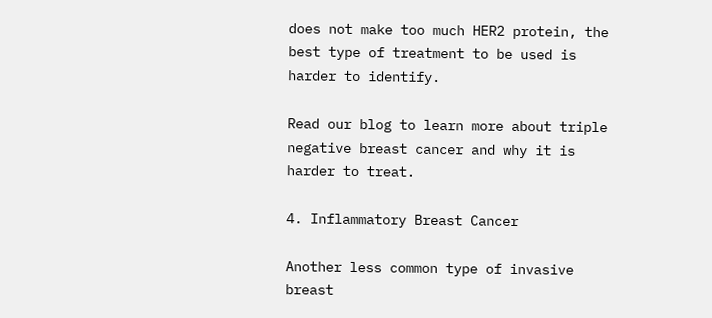does not make too much HER2 protein, the best type of treatment to be used is harder to identify.

Read our blog to learn more about triple negative breast cancer and why it is harder to treat.

4. Inflammatory Breast Cancer

Another less common type of invasive breast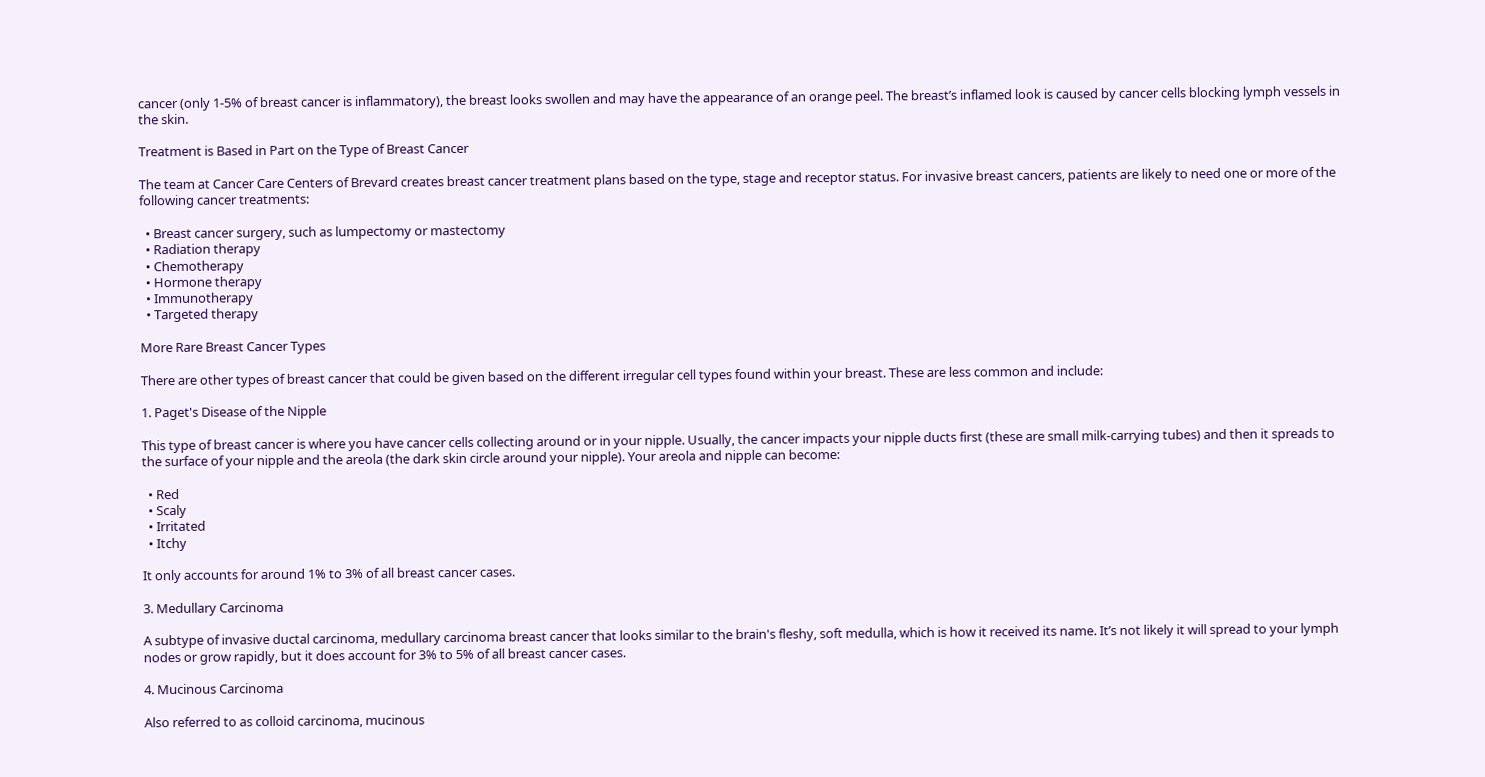cancer (only 1-5% of breast cancer is inflammatory), the breast looks swollen and may have the appearance of an orange peel. The breast’s inflamed look is caused by cancer cells blocking lymph vessels in the skin.

Treatment is Based in Part on the Type of Breast Cancer

The team at Cancer Care Centers of Brevard creates breast cancer treatment plans based on the type, stage and receptor status. For invasive breast cancers, patients are likely to need one or more of the following cancer treatments:

  • Breast cancer surgery, such as lumpectomy or mastectomy
  • Radiation therapy
  • Chemotherapy
  • Hormone therapy
  • Immunotherapy
  • Targeted therapy

More Rare Breast Cancer Types

There are other types of breast cancer that could be given based on the different irregular cell types found within your breast. These are less common and include:

1. Paget's Disease of the Nipple

This type of breast cancer is where you have cancer cells collecting around or in your nipple. Usually, the cancer impacts your nipple ducts first (these are small milk-carrying tubes) and then it spreads to the surface of your nipple and the areola (the dark skin circle around your nipple). Your areola and nipple can become:

  • Red
  • Scaly
  • Irritated
  • Itchy

It only accounts for around 1% to 3% of all breast cancer cases.

3. Medullary Carcinoma

A subtype of invasive ductal carcinoma, medullary carcinoma breast cancer that looks similar to the brain's fleshy, soft medulla, which is how it received its name. It’s not likely it will spread to your lymph nodes or grow rapidly, but it does account for 3% to 5% of all breast cancer cases.

4. Mucinous Carcinoma

Also referred to as colloid carcinoma, mucinous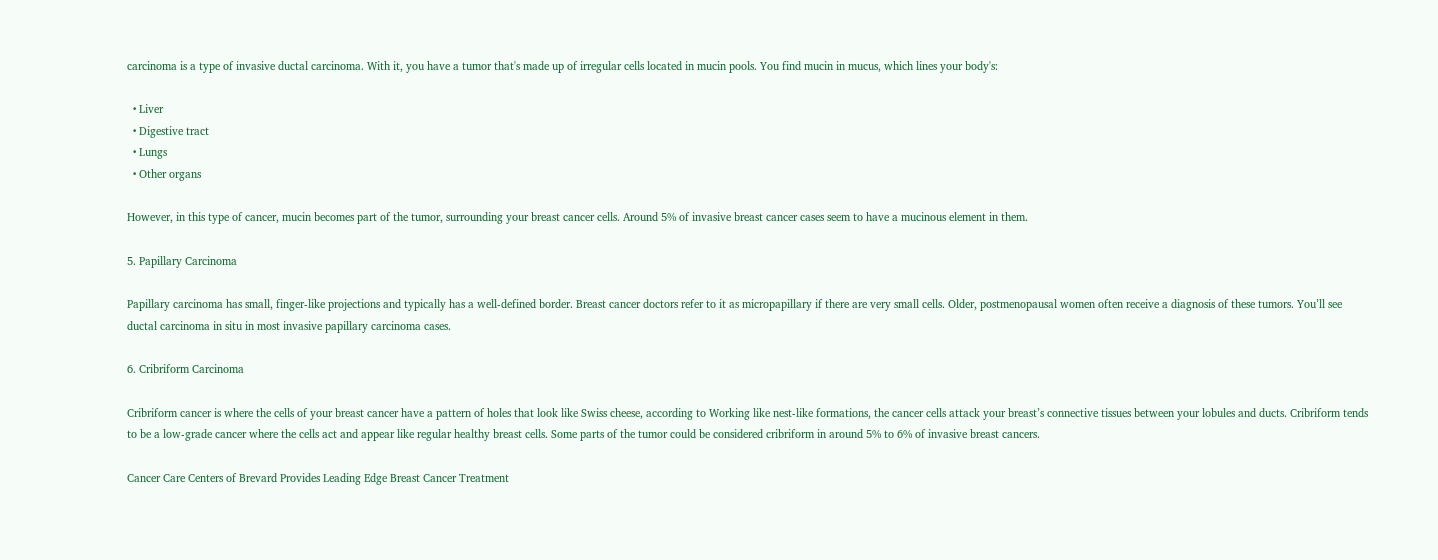carcinoma is a type of invasive ductal carcinoma. With it, you have a tumor that's made up of irregular cells located in mucin pools. You find mucin in mucus, which lines your body's:

  • Liver
  • Digestive tract
  • Lungs
  • Other organs

However, in this type of cancer, mucin becomes part of the tumor, surrounding your breast cancer cells. Around 5% of invasive breast cancer cases seem to have a mucinous element in them.

5. Papillary Carcinoma

Papillary carcinoma has small, finger-like projections and typically has a well-defined border. Breast cancer doctors refer to it as micropapillary if there are very small cells. Older, postmenopausal women often receive a diagnosis of these tumors. You’ll see ductal carcinoma in situ in most invasive papillary carcinoma cases.

6. Cribriform Carcinoma

Cribriform cancer is where the cells of your breast cancer have a pattern of holes that look like Swiss cheese, according to Working like nest-like formations, the cancer cells attack your breast’s connective tissues between your lobules and ducts. Cribriform tends to be a low-grade cancer where the cells act and appear like regular healthy breast cells. Some parts of the tumor could be considered cribriform in around 5% to 6% of invasive breast cancers.

Cancer Care Centers of Brevard Provides Leading Edge Breast Cancer Treatment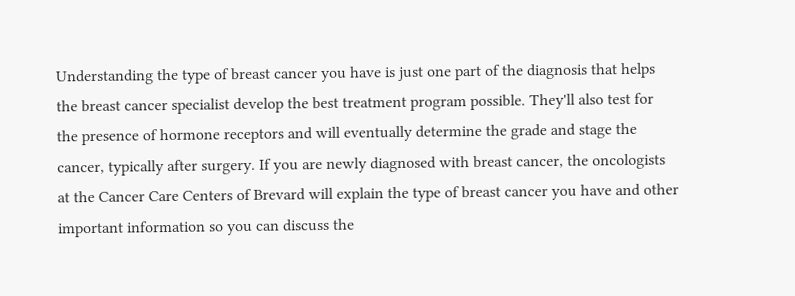Understanding the type of breast cancer you have is just one part of the diagnosis that helps the breast cancer specialist develop the best treatment program possible. They'll also test for the presence of hormone receptors and will eventually determine the grade and stage the cancer, typically after surgery. If you are newly diagnosed with breast cancer, the oncologists at the Cancer Care Centers of Brevard will explain the type of breast cancer you have and other important information so you can discuss the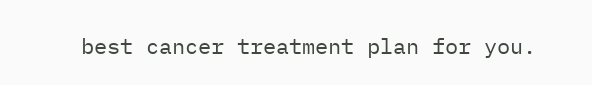best cancer treatment plan for you.